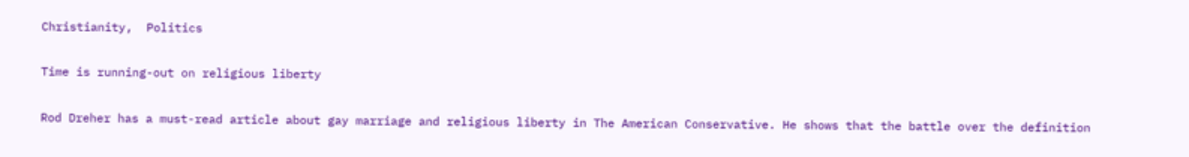Christianity,  Politics

Time is running-out on religious liberty

Rod Dreher has a must-read article about gay marriage and religious liberty in The American Conservative. He shows that the battle over the definition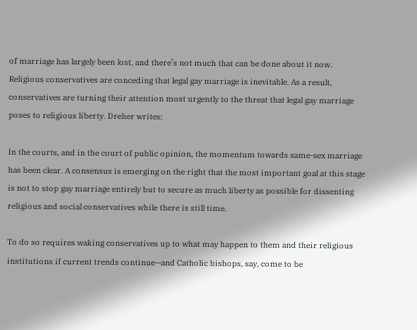of marriage has largely been lost, and there’s not much that can be done about it now. Religious conservatives are conceding that legal gay marriage is inevitable. As a result, conservatives are turning their attention most urgently to the threat that legal gay marriage poses to religious liberty. Dreher writes:

In the courts, and in the court of public opinion, the momentum towards same-sex marriage has been clear. A consensus is emerging on the right that the most important goal at this stage is not to stop gay marriage entirely but to secure as much liberty as possible for dissenting religious and social conservatives while there is still time.

To do so requires waking conservatives up to what may happen to them and their religious institutions if current trends continue—and Catholic bishops, say, come to be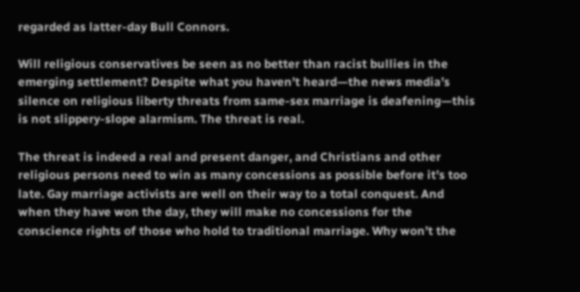regarded as latter-day Bull Connors.

Will religious conservatives be seen as no better than racist bullies in the emerging settlement? Despite what you haven’t heard—the news media’s silence on religious liberty threats from same-sex marriage is deafening—this is not slippery-slope alarmism. The threat is real.

The threat is indeed a real and present danger, and Christians and other religious persons need to win as many concessions as possible before it’s too late. Gay marriage activists are well on their way to a total conquest. And when they have won the day, they will make no concessions for the conscience rights of those who hold to traditional marriage. Why won’t the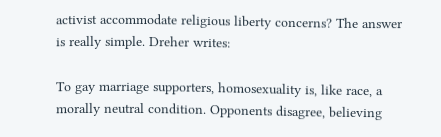activist accommodate religious liberty concerns? The answer is really simple. Dreher writes:

To gay marriage supporters, homosexuality is, like race, a morally neutral condition. Opponents disagree, believing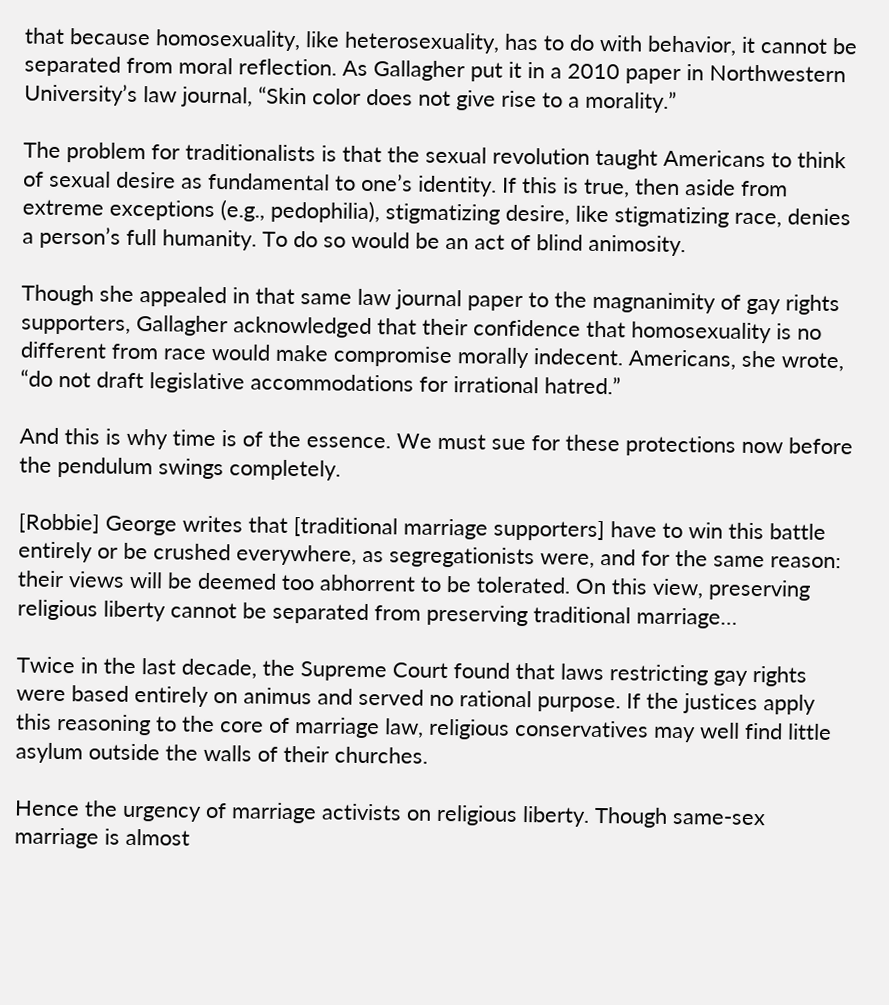that because homosexuality, like heterosexuality, has to do with behavior, it cannot be separated from moral reflection. As Gallagher put it in a 2010 paper in Northwestern University’s law journal, “Skin color does not give rise to a morality.”

The problem for traditionalists is that the sexual revolution taught Americans to think of sexual desire as fundamental to one’s identity. If this is true, then aside from extreme exceptions (e.g., pedophilia), stigmatizing desire, like stigmatizing race, denies a person’s full humanity. To do so would be an act of blind animosity.

Though she appealed in that same law journal paper to the magnanimity of gay rights supporters, Gallagher acknowledged that their confidence that homosexuality is no different from race would make compromise morally indecent. Americans, she wrote, “do not draft legislative accommodations for irrational hatred.”

And this is why time is of the essence. We must sue for these protections now before the pendulum swings completely.

[Robbie] George writes that [traditional marriage supporters] have to win this battle entirely or be crushed everywhere, as segregationists were, and for the same reason: their views will be deemed too abhorrent to be tolerated. On this view, preserving religious liberty cannot be separated from preserving traditional marriage…

Twice in the last decade, the Supreme Court found that laws restricting gay rights were based entirely on animus and served no rational purpose. If the justices apply this reasoning to the core of marriage law, religious conservatives may well find little asylum outside the walls of their churches.

Hence the urgency of marriage activists on religious liberty. Though same-sex marriage is almost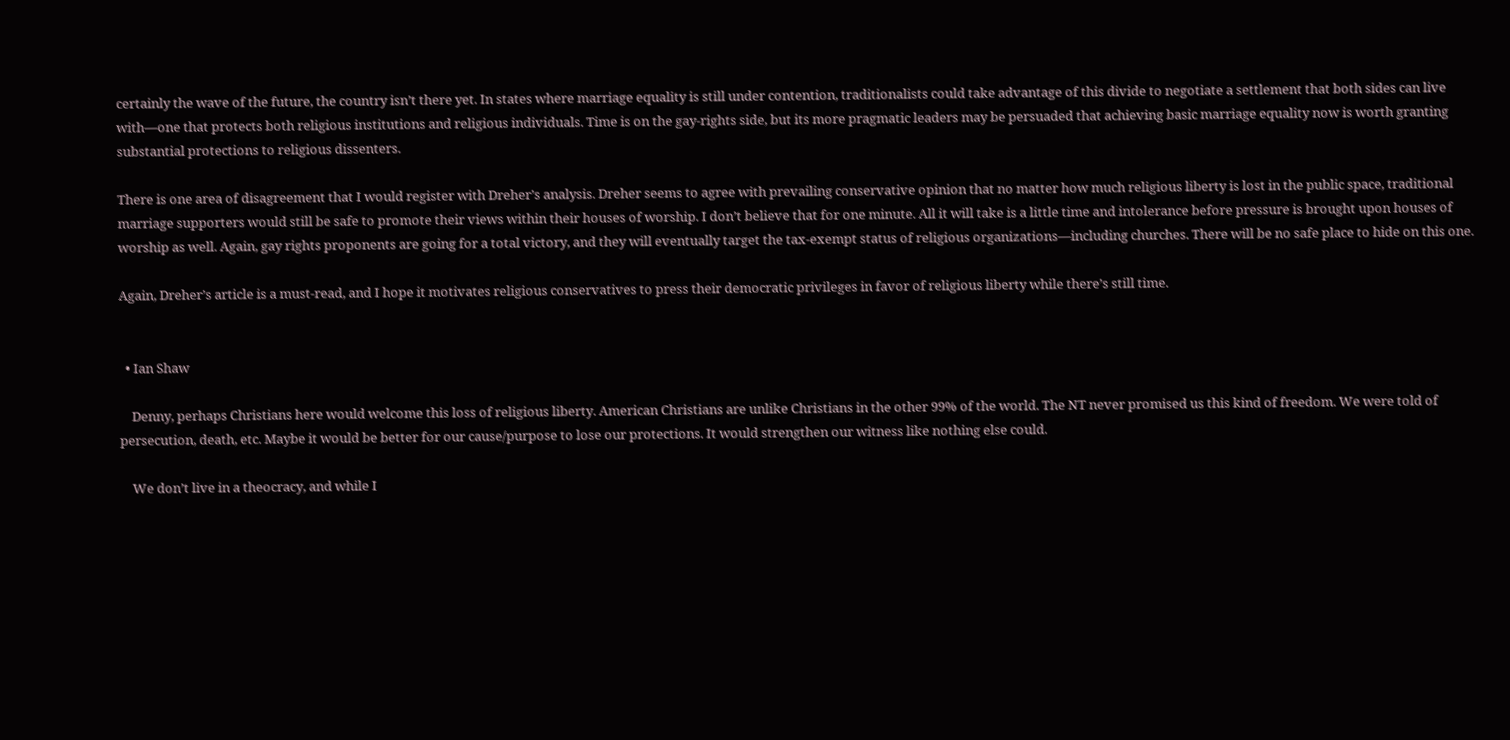certainly the wave of the future, the country isn’t there yet. In states where marriage equality is still under contention, traditionalists could take advantage of this divide to negotiate a settlement that both sides can live with—one that protects both religious institutions and religious individuals. Time is on the gay-rights side, but its more pragmatic leaders may be persuaded that achieving basic marriage equality now is worth granting substantial protections to religious dissenters.

There is one area of disagreement that I would register with Dreher’s analysis. Dreher seems to agree with prevailing conservative opinion that no matter how much religious liberty is lost in the public space, traditional marriage supporters would still be safe to promote their views within their houses of worship. I don’t believe that for one minute. All it will take is a little time and intolerance before pressure is brought upon houses of worship as well. Again, gay rights proponents are going for a total victory, and they will eventually target the tax-exempt status of religious organizations—including churches. There will be no safe place to hide on this one.

Again, Dreher’s article is a must-read, and I hope it motivates religious conservatives to press their democratic privileges in favor of religious liberty while there’s still time.


  • Ian Shaw

    Denny, perhaps Christians here would welcome this loss of religious liberty. American Christians are unlike Christians in the other 99% of the world. The NT never promised us this kind of freedom. We were told of persecution, death, etc. Maybe it would be better for our cause/purpose to lose our protections. It would strengthen our witness like nothing else could.

    We don’t live in a theocracy, and while I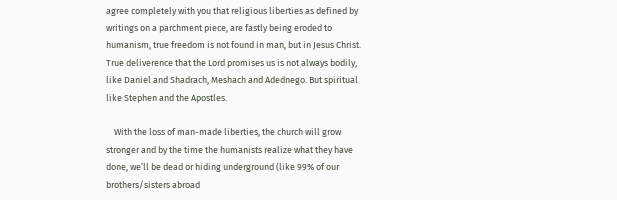agree completely with you that religious liberties as defined by writings on a parchment piece, are fastly being eroded to humanism, true freedom is not found in man, but in Jesus Christ. True deliverence that the Lord promises us is not always bodily, like Daniel and Shadrach, Meshach and Adednego. But spiritual like Stephen and the Apostles.

    With the loss of man-made liberties, the church will grow stronger and by the time the humanists realize what they have done, we’ll be dead or hiding underground (like 99% of our brothers/sisters abroad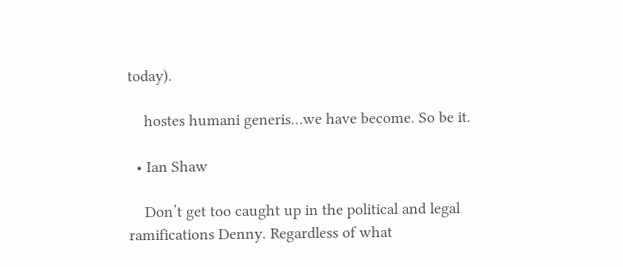today).

    hostes humani generis…we have become. So be it.

  • Ian Shaw

    Don’t get too caught up in the political and legal ramifications Denny. Regardless of what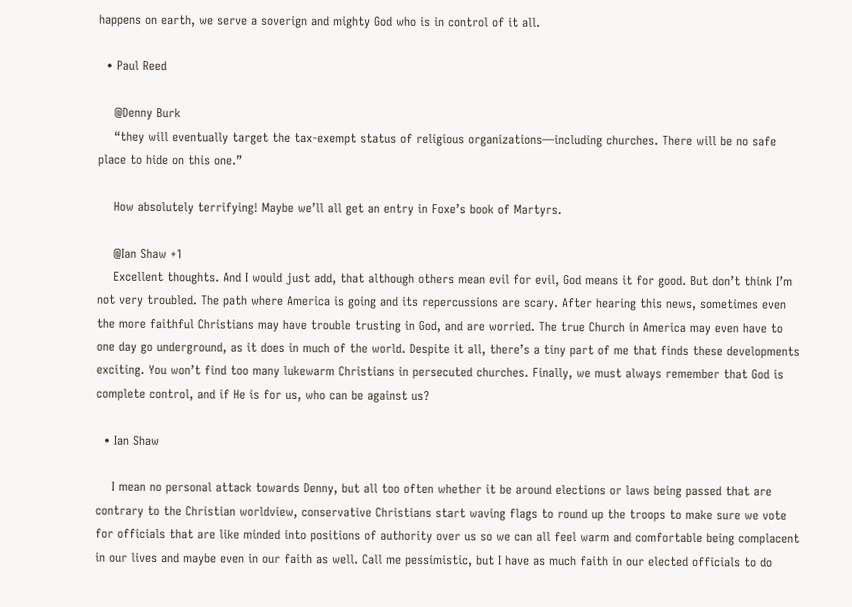happens on earth, we serve a soverign and mighty God who is in control of it all.

  • Paul Reed

    @Denny Burk
    “they will eventually target the tax-exempt status of religious organizations—including churches. There will be no safe place to hide on this one.”

    How absolutely terrifying! Maybe we’ll all get an entry in Foxe’s book of Martyrs.

    @Ian Shaw +1
    Excellent thoughts. And I would just add, that although others mean evil for evil, God means it for good. But don’t think I’m not very troubled. The path where America is going and its repercussions are scary. After hearing this news, sometimes even the more faithful Christians may have trouble trusting in God, and are worried. The true Church in America may even have to one day go underground, as it does in much of the world. Despite it all, there’s a tiny part of me that finds these developments exciting. You won’t find too many lukewarm Christians in persecuted churches. Finally, we must always remember that God is complete control, and if He is for us, who can be against us?

  • Ian Shaw

    I mean no personal attack towards Denny, but all too often whether it be around elections or laws being passed that are contrary to the Christian worldview, conservative Christians start waving flags to round up the troops to make sure we vote for officials that are like minded into positions of authority over us so we can all feel warm and comfortable being complacent in our lives and maybe even in our faith as well. Call me pessimistic, but I have as much faith in our elected officials to do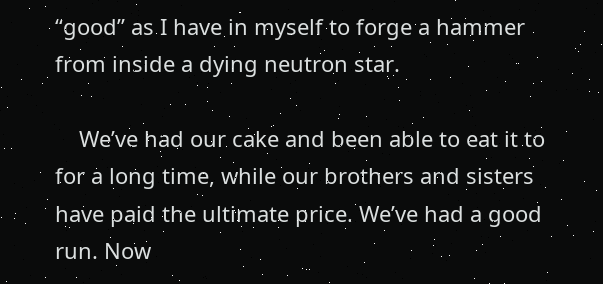“good” as I have in myself to forge a hammer from inside a dying neutron star.

    We’ve had our cake and been able to eat it to for a long time, while our brothers and sisters have paid the ultimate price. We’ve had a good run. Now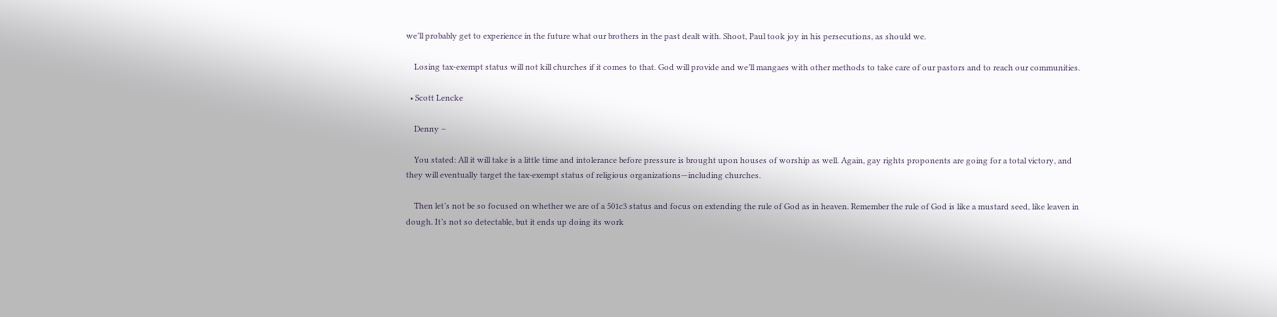we’ll probably get to experience in the future what our brothers in the past dealt with. Shoot, Paul took joy in his persecutions, as should we.

    Losing tax-exempt status will not kill churches if it comes to that. God will provide and we’ll mangaes with other methods to take care of our pastors and to reach our communities.

  • Scott Lencke

    Denny –

    You stated: All it will take is a little time and intolerance before pressure is brought upon houses of worship as well. Again, gay rights proponents are going for a total victory, and they will eventually target the tax-exempt status of religious organizations—including churches.

    Then let’s not be so focused on whether we are of a 501c3 status and focus on extending the rule of God as in heaven. Remember the rule of God is like a mustard seed, like leaven in dough. It’s not so detectable, but it ends up doing its work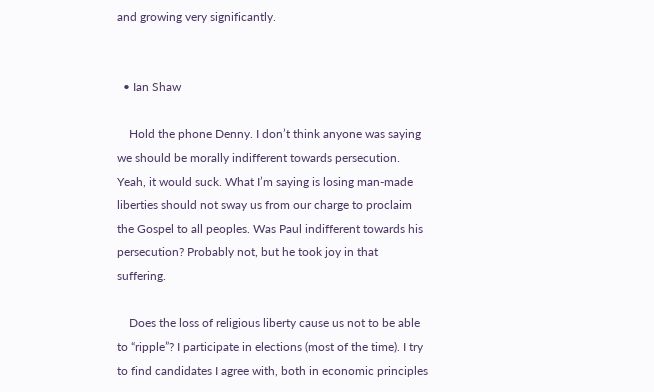and growing very significantly.


  • Ian Shaw

    Hold the phone Denny. I don’t think anyone was saying we should be morally indifferent towards persecution. Yeah, it would suck. What I’m saying is losing man-made liberties should not sway us from our charge to proclaim the Gospel to all peoples. Was Paul indifferent towards his persecution? Probably not, but he took joy in that suffering.

    Does the loss of religious liberty cause us not to be able to “ripple”? I participate in elections (most of the time). I try to find candidates I agree with, both in economic principles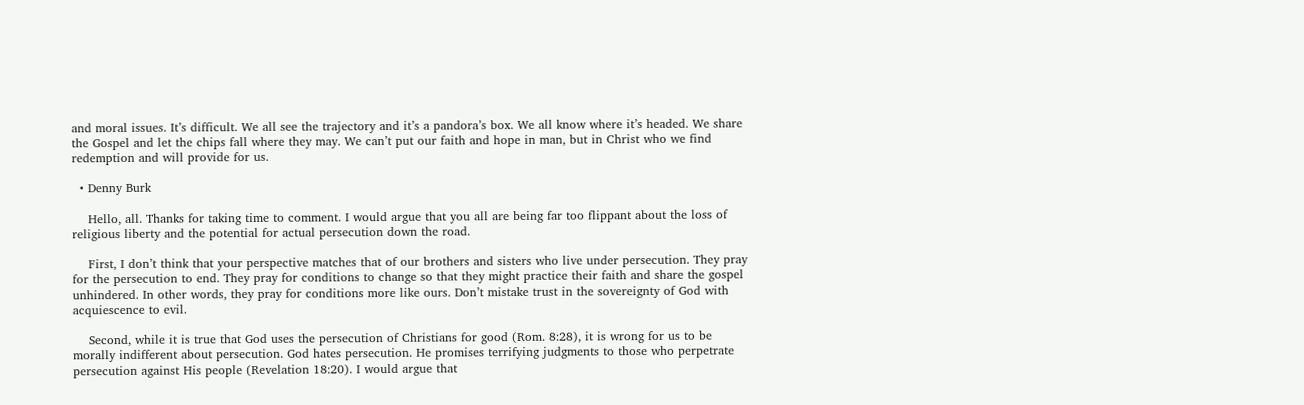and moral issues. It’s difficult. We all see the trajectory and it’s a pandora’s box. We all know where it’s headed. We share the Gospel and let the chips fall where they may. We can’t put our faith and hope in man, but in Christ who we find redemption and will provide for us.

  • Denny Burk

    Hello, all. Thanks for taking time to comment. I would argue that you all are being far too flippant about the loss of religious liberty and the potential for actual persecution down the road.

    First, I don’t think that your perspective matches that of our brothers and sisters who live under persecution. They pray for the persecution to end. They pray for conditions to change so that they might practice their faith and share the gospel unhindered. In other words, they pray for conditions more like ours. Don’t mistake trust in the sovereignty of God with acquiescence to evil.

    Second, while it is true that God uses the persecution of Christians for good (Rom. 8:28), it is wrong for us to be morally indifferent about persecution. God hates persecution. He promises terrifying judgments to those who perpetrate persecution against His people (Revelation 18:20). I would argue that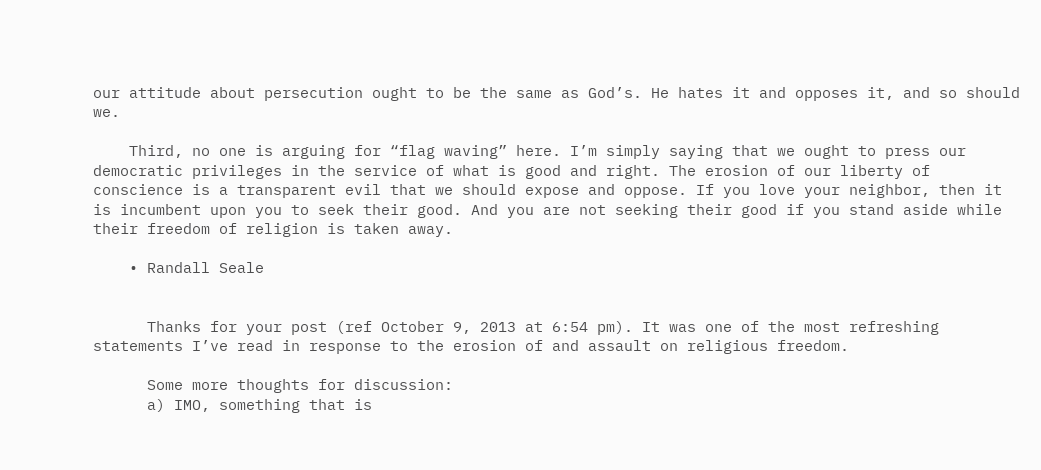our attitude about persecution ought to be the same as God’s. He hates it and opposes it, and so should we.

    Third, no one is arguing for “flag waving” here. I’m simply saying that we ought to press our democratic privileges in the service of what is good and right. The erosion of our liberty of conscience is a transparent evil that we should expose and oppose. If you love your neighbor, then it is incumbent upon you to seek their good. And you are not seeking their good if you stand aside while their freedom of religion is taken away.

    • Randall Seale


      Thanks for your post (ref October 9, 2013 at 6:54 pm). It was one of the most refreshing statements I’ve read in response to the erosion of and assault on religious freedom.

      Some more thoughts for discussion:
      a) IMO, something that is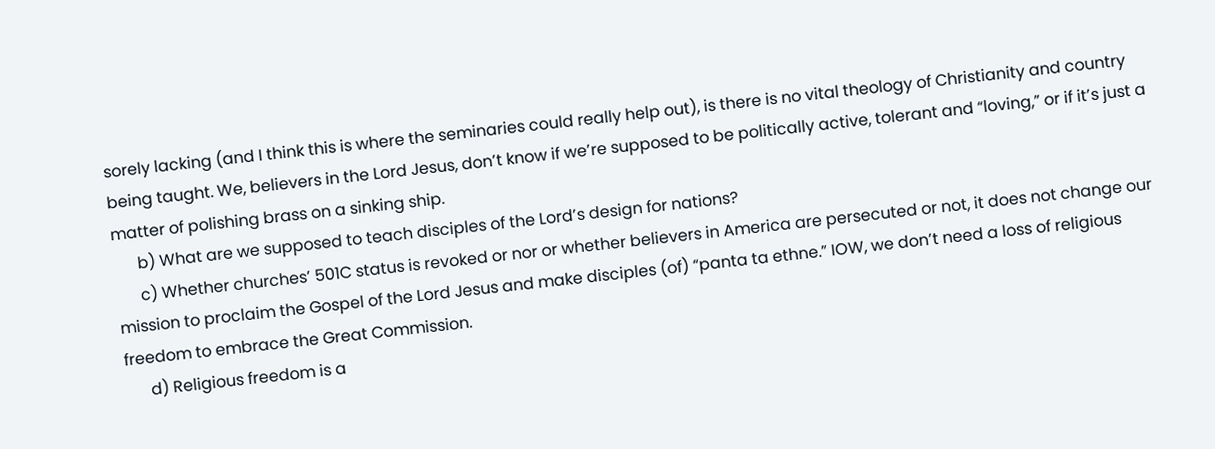sorely lacking (and I think this is where the seminaries could really help out), is there is no vital theology of Christianity and country being taught. We, believers in the Lord Jesus, don’t know if we’re supposed to be politically active, tolerant and “loving,” or if it’s just a matter of polishing brass on a sinking ship.
      b) What are we supposed to teach disciples of the Lord’s design for nations?
      c) Whether churches’ 501C status is revoked or nor or whether believers in America are persecuted or not, it does not change our mission to proclaim the Gospel of the Lord Jesus and make disciples (of) “panta ta ethne.” IOW, we don’t need a loss of religious freedom to embrace the Great Commission.
      d) Religious freedom is a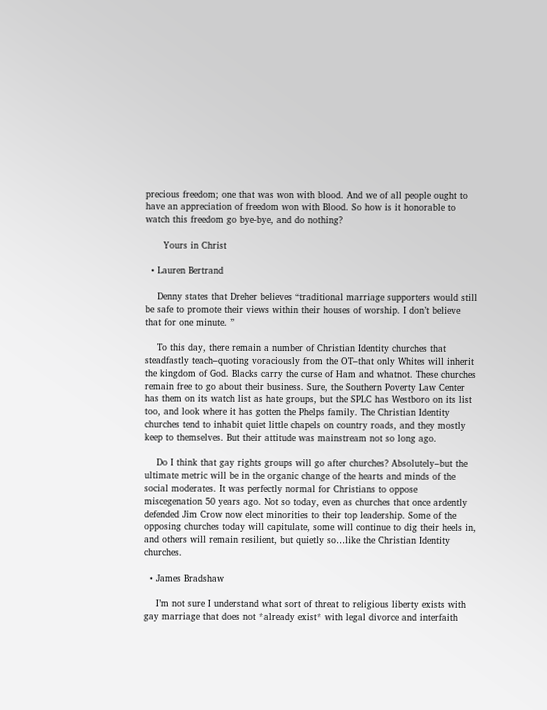precious freedom; one that was won with blood. And we of all people ought to have an appreciation of freedom won with Blood. So how is it honorable to watch this freedom go bye-bye, and do nothing?

      Yours in Christ

  • Lauren Bertrand

    Denny states that Dreher believes “traditional marriage supporters would still be safe to promote their views within their houses of worship. I don’t believe that for one minute. ”

    To this day, there remain a number of Christian Identity churches that steadfastly teach–quoting voraciously from the OT–that only Whites will inherit the kingdom of God. Blacks carry the curse of Ham and whatnot. These churches remain free to go about their business. Sure, the Southern Poverty Law Center has them on its watch list as hate groups, but the SPLC has Westboro on its list too, and look where it has gotten the Phelps family. The Christian Identity churches tend to inhabit quiet little chapels on country roads, and they mostly keep to themselves. But their attitude was mainstream not so long ago.

    Do I think that gay rights groups will go after churches? Absolutely–but the ultimate metric will be in the organic change of the hearts and minds of the social moderates. It was perfectly normal for Christians to oppose miscegenation 50 years ago. Not so today, even as churches that once ardently defended Jim Crow now elect minorities to their top leadership. Some of the opposing churches today will capitulate, some will continue to dig their heels in, and others will remain resilient, but quietly so…like the Christian Identity churches.

  • James Bradshaw

    I’m not sure I understand what sort of threat to religious liberty exists with gay marriage that does not *already exist* with legal divorce and interfaith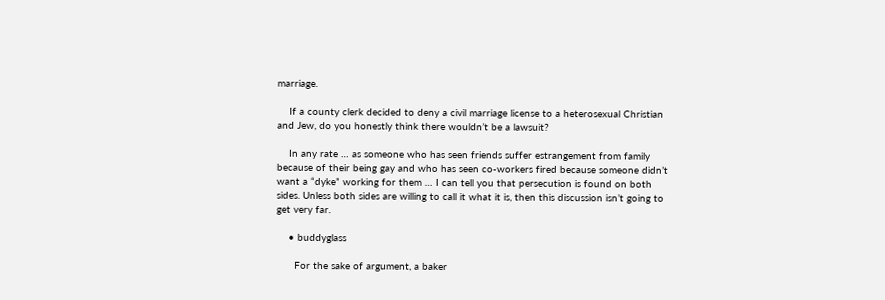marriage.

    If a county clerk decided to deny a civil marriage license to a heterosexual Christian and Jew, do you honestly think there wouldn’t be a lawsuit?

    In any rate … as someone who has seen friends suffer estrangement from family because of their being gay and who has seen co-workers fired because someone didn’t want a “dyke” working for them … I can tell you that persecution is found on both sides. Unless both sides are willing to call it what it is, then this discussion isn’t going to get very far.

    • buddyglass

      For the sake of argument, a baker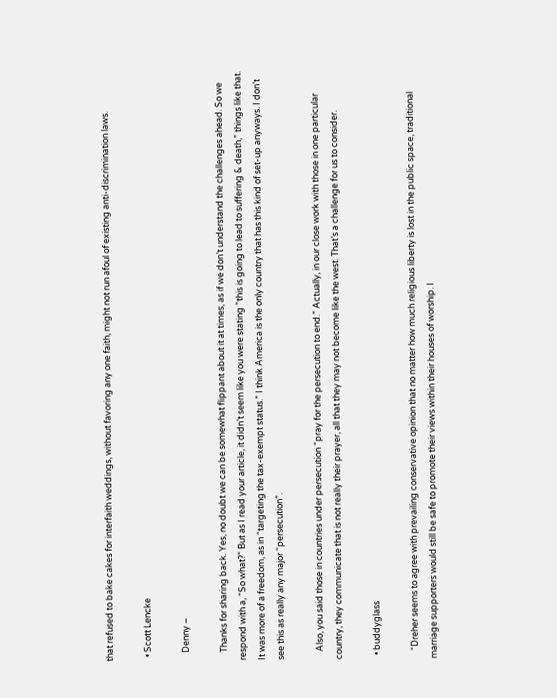that refused to bake cakes for interfaith weddings, without favoring any one faith, might not run afoul of existing anti-discrimination laws.

  • Scott Lencke

    Denny –

    Thanks for sharing back. Yes, no doubt we can be somewhat flippant about it at times, as if we don’t understand the challenges ahead. So we respond with a, “So what?” But as I read your article, it didn’t seem like you were stating “this is going to lead to suffering & death,” things like that. It was more of a freedom, as in “targeting the tax-exempt status.” I think America is the only country that has this kind of set-up anyways. I don’t see this as really any major “persecution”.

    Also, you said those in countries under persecution “pray for the persecution to end.” Actually, in our close work with those in one particular country, they communicate that is not really their prayer, all that they may not become like the west. That’s a challenge for us to consider.

  • buddyglass

    “Dreher seems to agree with prevailing conservative opinion that no matter how much religious liberty is lost in the public space, traditional marriage supporters would still be safe to promote their views within their houses of worship. I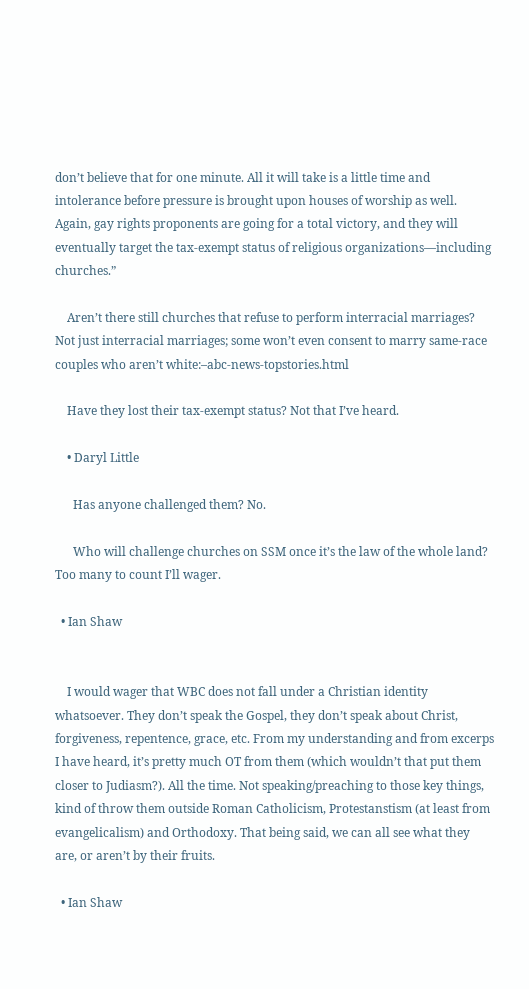don’t believe that for one minute. All it will take is a little time and intolerance before pressure is brought upon houses of worship as well. Again, gay rights proponents are going for a total victory, and they will eventually target the tax-exempt status of religious organizations—including churches.”

    Aren’t there still churches that refuse to perform interracial marriages? Not just interracial marriages; some won’t even consent to marry same-race couples who aren’t white:–abc-news-topstories.html

    Have they lost their tax-exempt status? Not that I’ve heard.

    • Daryl Little

      Has anyone challenged them? No.

      Who will challenge churches on SSM once it’s the law of the whole land? Too many to count I’ll wager.

  • Ian Shaw


    I would wager that WBC does not fall under a Christian identity whatsoever. They don’t speak the Gospel, they don’t speak about Christ, forgiveness, repentence, grace, etc. From my understanding and from excerps I have heard, it’s pretty much OT from them (which wouldn’t that put them closer to Judiasm?). All the time. Not speaking/preaching to those key things, kind of throw them outside Roman Catholicism, Protestanstism (at least from evangelicalism) and Orthodoxy. That being said, we can all see what they are, or aren’t by their fruits.

  • Ian Shaw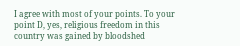I agree with most of your points. To your point D, yes, religious freedom in this country was gained by bloodshed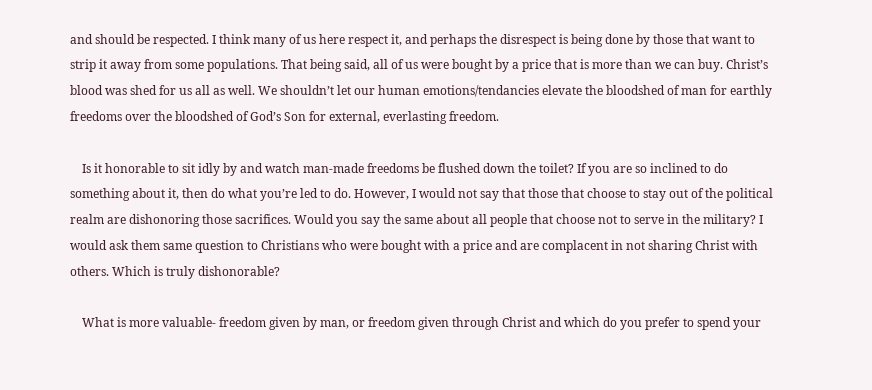and should be respected. I think many of us here respect it, and perhaps the disrespect is being done by those that want to strip it away from some populations. That being said, all of us were bought by a price that is more than we can buy. Christ’s blood was shed for us all as well. We shouldn’t let our human emotions/tendancies elevate the bloodshed of man for earthly freedoms over the bloodshed of God’s Son for external, everlasting freedom.

    Is it honorable to sit idly by and watch man-made freedoms be flushed down the toilet? If you are so inclined to do something about it, then do what you’re led to do. However, I would not say that those that choose to stay out of the political realm are dishonoring those sacrifices. Would you say the same about all people that choose not to serve in the military? I would ask them same question to Christians who were bought with a price and are complacent in not sharing Christ with others. Which is truly dishonorable?

    What is more valuable- freedom given by man, or freedom given through Christ and which do you prefer to spend your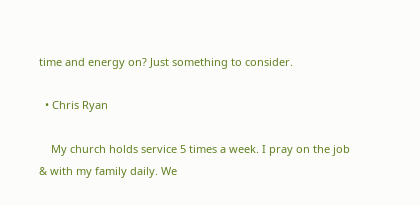time and energy on? Just something to consider.

  • Chris Ryan

    My church holds service 5 times a week. I pray on the job & with my family daily. We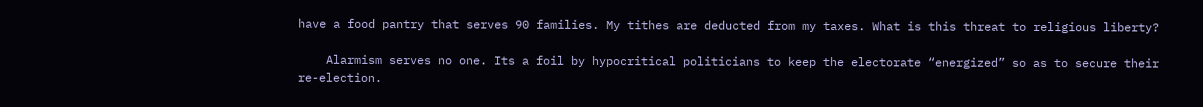have a food pantry that serves 90 families. My tithes are deducted from my taxes. What is this threat to religious liberty?

    Alarmism serves no one. Its a foil by hypocritical politicians to keep the electorate “energized” so as to secure their re-election.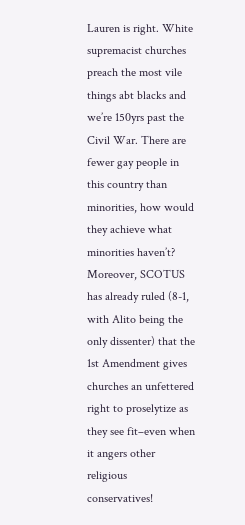Lauren is right. White supremacist churches preach the most vile things abt blacks and we’re 150yrs past the Civil War. There are fewer gay people in this country than minorities, how would they achieve what minorities haven’t? Moreover, SCOTUS has already ruled (8-1, with Alito being the only dissenter) that the 1st Amendment gives churches an unfettered right to proselytize as they see fit–even when it angers other religious conservatives!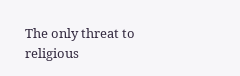The only threat to religious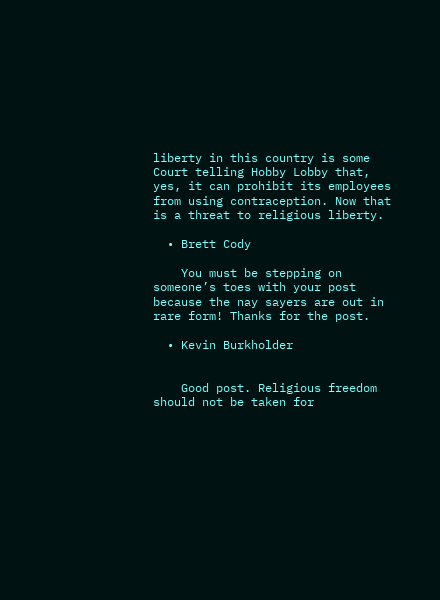liberty in this country is some Court telling Hobby Lobby that, yes, it can prohibit its employees from using contraception. Now that is a threat to religious liberty.

  • Brett Cody

    You must be stepping on someone’s toes with your post because the nay sayers are out in rare form! Thanks for the post.

  • Kevin Burkholder


    Good post. Religious freedom should not be taken for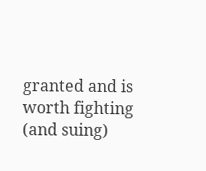granted and is worth fighting (and suing)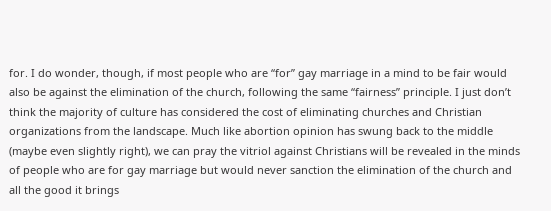for. I do wonder, though, if most people who are “for” gay marriage in a mind to be fair would also be against the elimination of the church, following the same “fairness” principle. I just don’t think the majority of culture has considered the cost of eliminating churches and Christian organizations from the landscape. Much like abortion opinion has swung back to the middle (maybe even slightly right), we can pray the vitriol against Christians will be revealed in the minds of people who are for gay marriage but would never sanction the elimination of the church and all the good it brings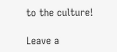to the culture!

Leave a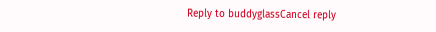Reply to buddyglassCancel reply